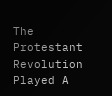The Protestant Revolution Played A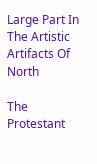Large Part In The Artistic Artifacts Of North

The Protestant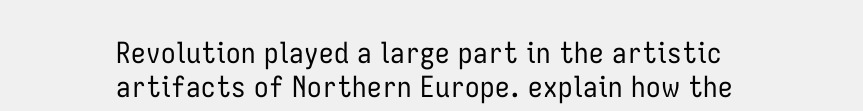Revolution played a large part in the artistic artifacts of Northern Europe. explain how the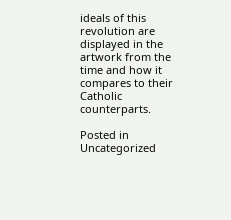ideals of this revolution are displayed in the artwork from the time and how it compares to their Catholic counterparts.

Posted in Uncategorized